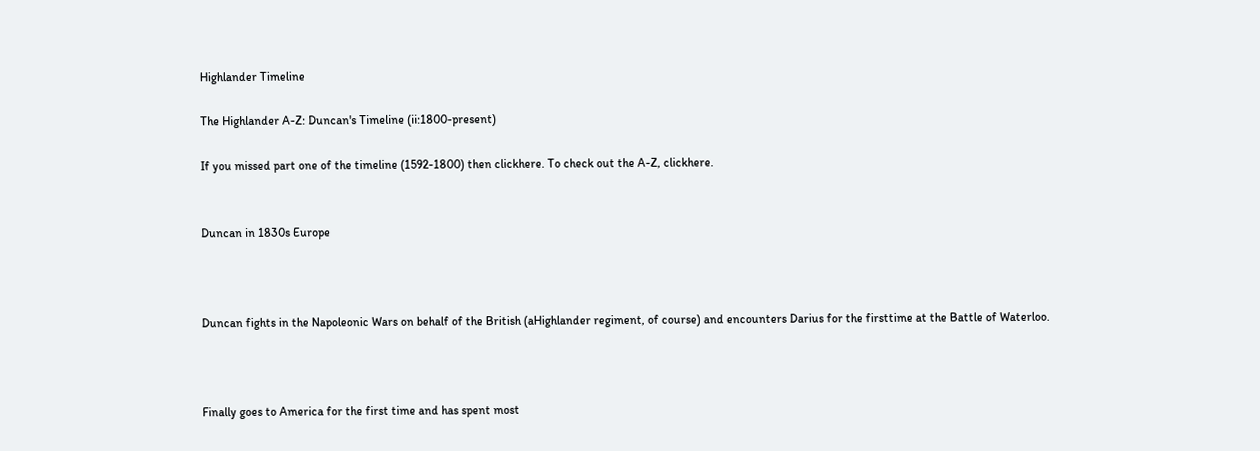Highlander Timeline

The Highlander A-Z: Duncan's Timeline (ii:1800-present)

If you missed part one of the timeline (1592-1800) then clickhere. To check out the A-Z, clickhere.


Duncan in 1830s Europe



Duncan fights in the Napoleonic Wars on behalf of the British (aHighlander regiment, of course) and encounters Darius for the firsttime at the Battle of Waterloo.



Finally goes to America for the first time and has spent most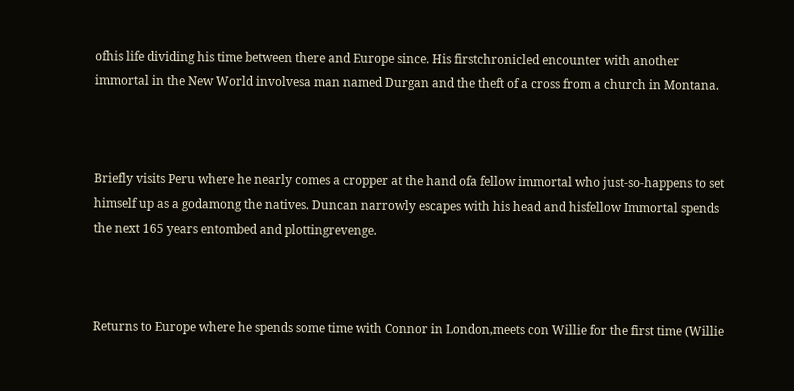ofhis life dividing his time between there and Europe since. His firstchronicled encounter with another immortal in the New World involvesa man named Durgan and the theft of a cross from a church in Montana.



Briefly visits Peru where he nearly comes a cropper at the hand ofa fellow immortal who just-so-happens to set himself up as a godamong the natives. Duncan narrowly escapes with his head and hisfellow Immortal spends the next 165 years entombed and plottingrevenge.



Returns to Europe where he spends some time with Connor in London,meets con Willie for the first time (Willie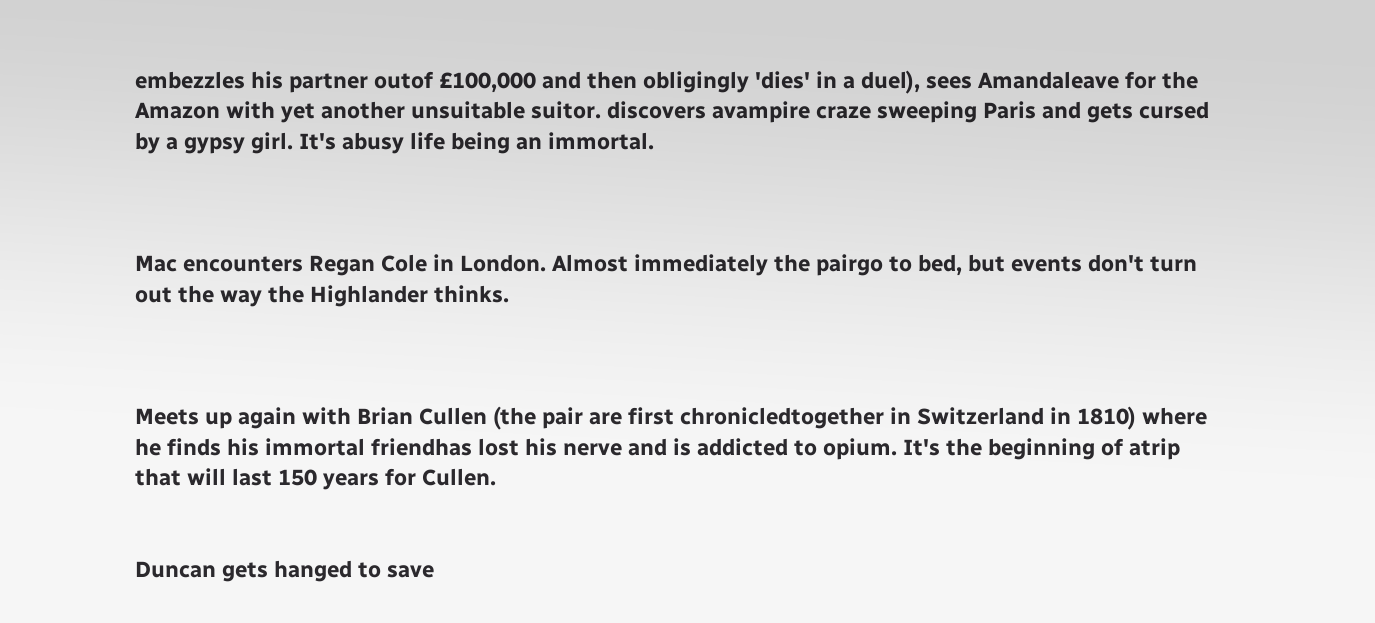embezzles his partner outof £100,000 and then obligingly 'dies' in a duel), sees Amandaleave for the Amazon with yet another unsuitable suitor. discovers avampire craze sweeping Paris and gets cursed by a gypsy girl. It's abusy life being an immortal.



Mac encounters Regan Cole in London. Almost immediately the pairgo to bed, but events don't turn out the way the Highlander thinks.



Meets up again with Brian Cullen (the pair are first chronicledtogether in Switzerland in 1810) where he finds his immortal friendhas lost his nerve and is addicted to opium. It's the beginning of atrip that will last 150 years for Cullen.


Duncan gets hanged to save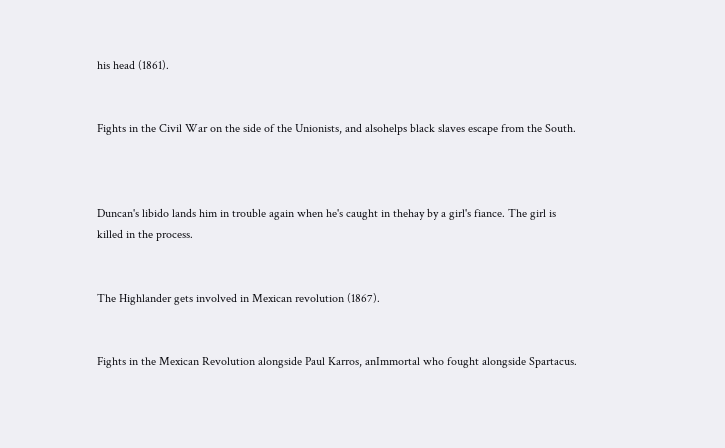his head (1861).


Fights in the Civil War on the side of the Unionists, and alsohelps black slaves escape from the South.



Duncan's libido lands him in trouble again when he's caught in thehay by a girl's fiance. The girl is killed in the process.


The Highlander gets involved in Mexican revolution (1867).


Fights in the Mexican Revolution alongside Paul Karros, anImmortal who fought alongside Spartacus.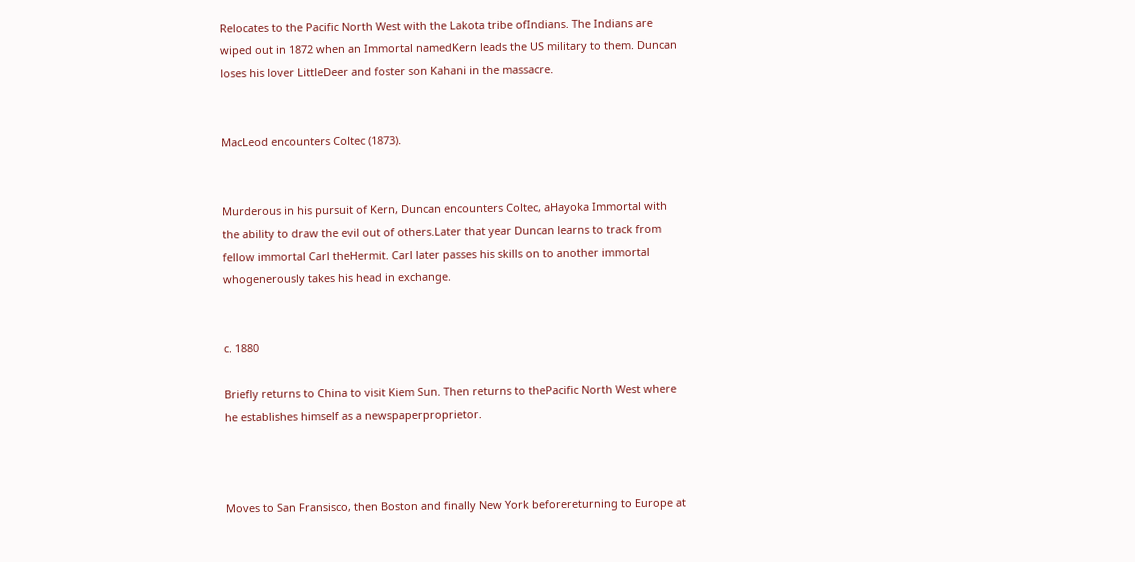Relocates to the Pacific North West with the Lakota tribe ofIndians. The Indians are wiped out in 1872 when an Immortal namedKern leads the US military to them. Duncan loses his lover LittleDeer and foster son Kahani in the massacre.


MacLeod encounters Coltec (1873).


Murderous in his pursuit of Kern, Duncan encounters Coltec, aHayoka Immortal with the ability to draw the evil out of others.Later that year Duncan learns to track from fellow immortal Carl theHermit. Carl later passes his skills on to another immortal whogenerously takes his head in exchange.


c. 1880

Briefly returns to China to visit Kiem Sun. Then returns to thePacific North West where he establishes himself as a newspaperproprietor.



Moves to San Fransisco, then Boston and finally New York beforereturning to Europe at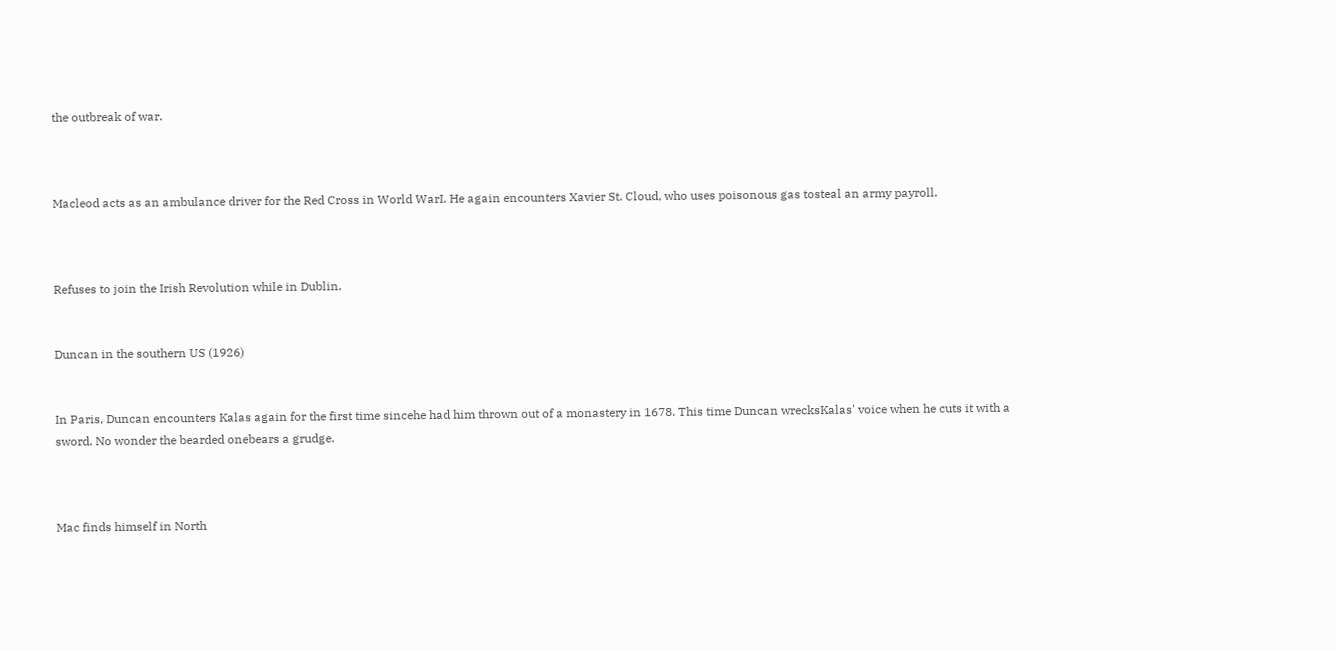the outbreak of war.



Macleod acts as an ambulance driver for the Red Cross in World WarI. He again encounters Xavier St. Cloud, who uses poisonous gas tosteal an army payroll.



Refuses to join the Irish Revolution while in Dublin.


Duncan in the southern US (1926)


In Paris, Duncan encounters Kalas again for the first time sincehe had him thrown out of a monastery in 1678. This time Duncan wrecksKalas' voice when he cuts it with a sword. No wonder the bearded onebears a grudge.



Mac finds himself in North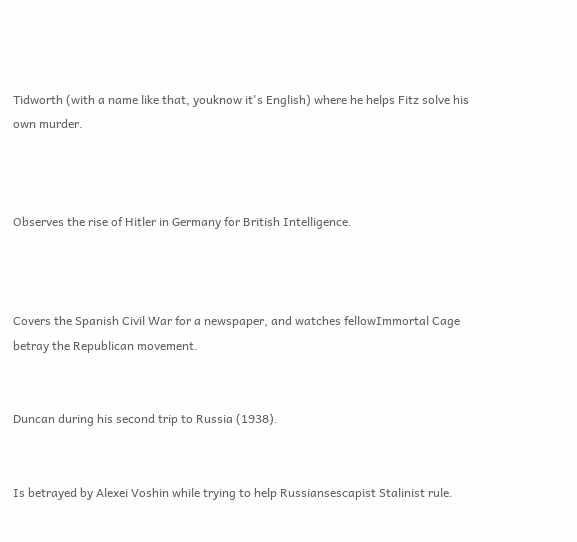Tidworth (with a name like that, youknow it's English) where he helps Fitz solve his own murder.



Observes the rise of Hitler in Germany for British Intelligence.



Covers the Spanish Civil War for a newspaper, and watches fellowImmortal Cage betray the Republican movement.


Duncan during his second trip to Russia (1938).


Is betrayed by Alexei Voshin while trying to help Russiansescapist Stalinist rule.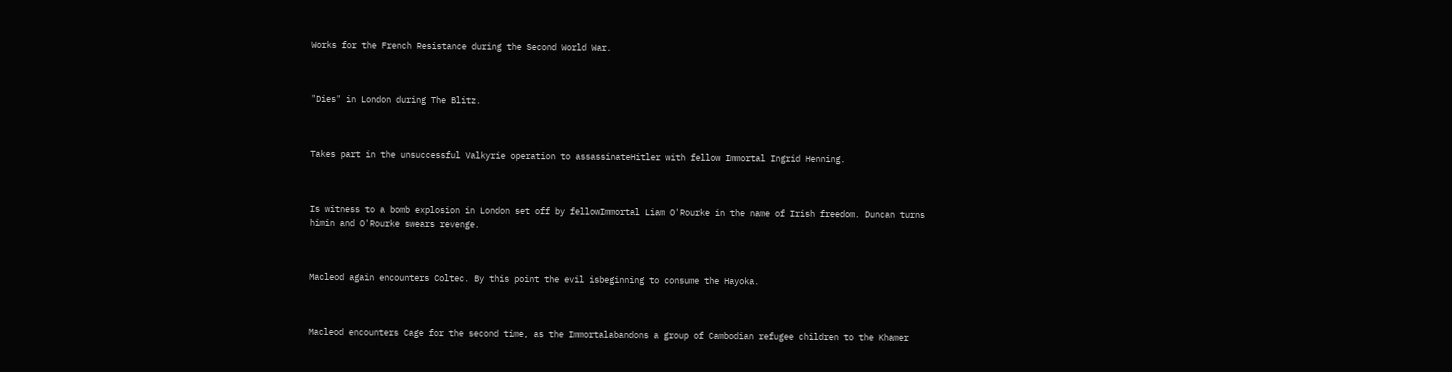Works for the French Resistance during the Second World War.



"Dies" in London during The Blitz.



Takes part in the unsuccessful Valkyrie operation to assassinateHitler with fellow Immortal Ingrid Henning.



Is witness to a bomb explosion in London set off by fellowImmortal Liam O'Rourke in the name of Irish freedom. Duncan turns himin and O'Rourke swears revenge.



Macleod again encounters Coltec. By this point the evil isbeginning to consume the Hayoka.



Macleod encounters Cage for the second time, as the Immortalabandons a group of Cambodian refugee children to the Khamer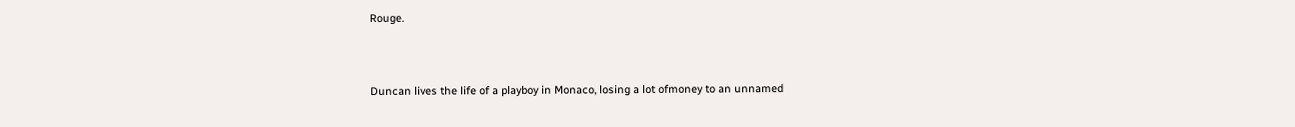Rouge.



Duncan lives the life of a playboy in Monaco, losing a lot ofmoney to an unnamed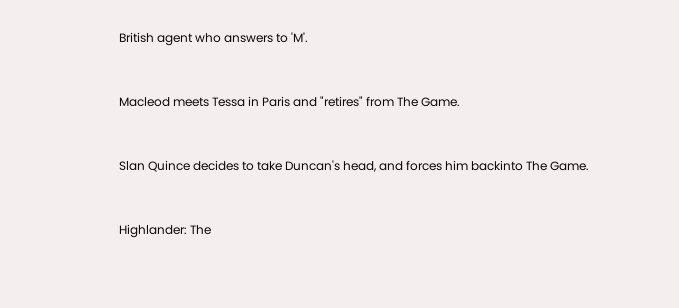British agent who answers to 'M'.



Macleod meets Tessa in Paris and "retires" from The Game.



Slan Quince decides to take Duncan's head, and forces him backinto The Game.



Highlander: The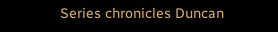Series chronicles Duncan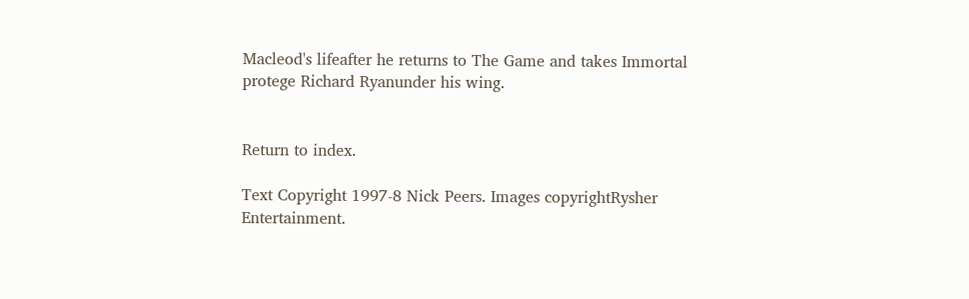Macleod's lifeafter he returns to The Game and takes Immortal protege Richard Ryanunder his wing.


Return to index.

Text Copyright 1997-8 Nick Peers. Images copyrightRysher Entertainment.